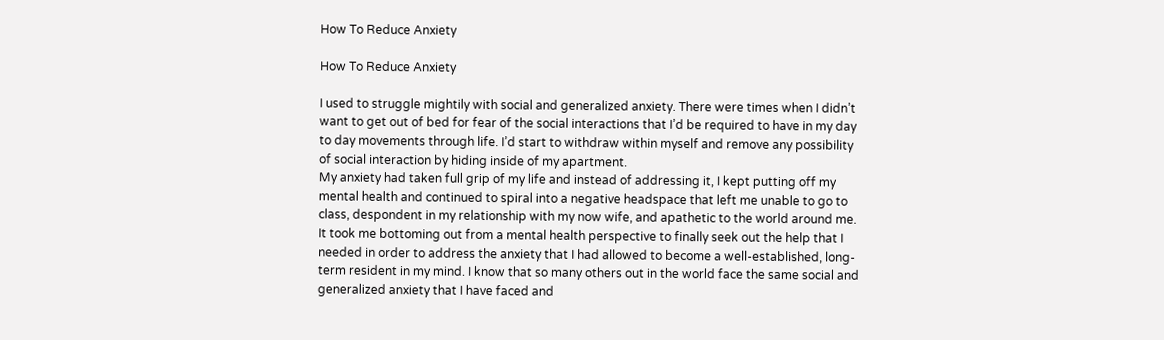How To Reduce Anxiety

How To Reduce Anxiety

I used to struggle mightily with social and generalized anxiety. There were times when I didn’t want to get out of bed for fear of the social interactions that I’d be required to have in my day to day movements through life. I’d start to withdraw within myself and remove any possibility of social interaction by hiding inside of my apartment.
My anxiety had taken full grip of my life and instead of addressing it, I kept putting off my mental health and continued to spiral into a negative headspace that left me unable to go to class, despondent in my relationship with my now wife, and apathetic to the world around me.
It took me bottoming out from a mental health perspective to finally seek out the help that I needed in order to address the anxiety that I had allowed to become a well-established, long-term resident in my mind. I know that so many others out in the world face the same social and generalized anxiety that I have faced and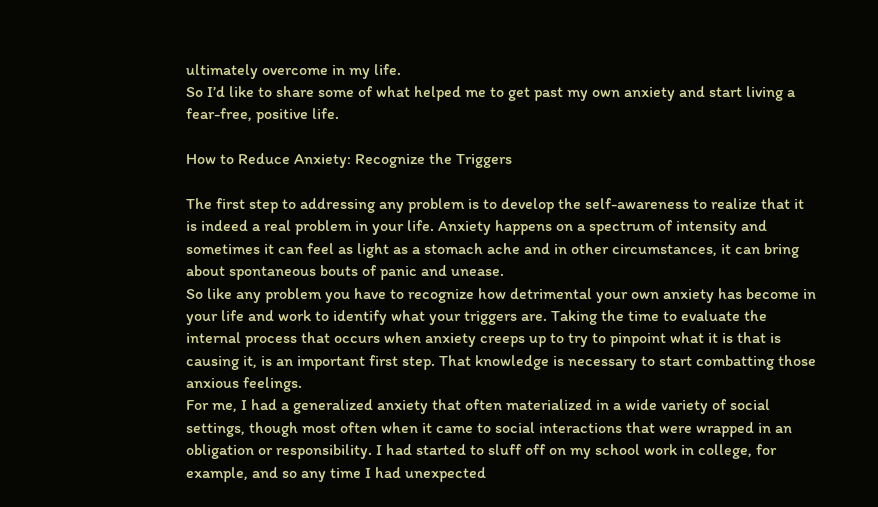ultimately overcome in my life.
So I’d like to share some of what helped me to get past my own anxiety and start living a fear-free, positive life.

How to Reduce Anxiety: Recognize the Triggers

The first step to addressing any problem is to develop the self-awareness to realize that it is indeed a real problem in your life. Anxiety happens on a spectrum of intensity and sometimes it can feel as light as a stomach ache and in other circumstances, it can bring about spontaneous bouts of panic and unease.
So like any problem you have to recognize how detrimental your own anxiety has become in your life and work to identify what your triggers are. Taking the time to evaluate the internal process that occurs when anxiety creeps up to try to pinpoint what it is that is causing it, is an important first step. That knowledge is necessary to start combatting those anxious feelings.
For me, I had a generalized anxiety that often materialized in a wide variety of social settings, though most often when it came to social interactions that were wrapped in an obligation or responsibility. I had started to sluff off on my school work in college, for example, and so any time I had unexpected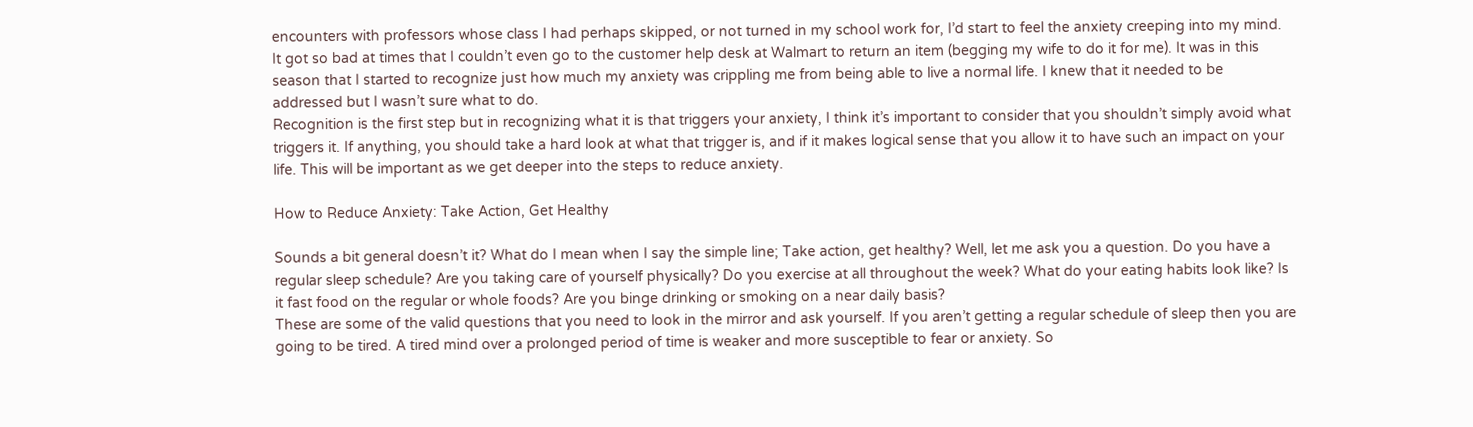encounters with professors whose class I had perhaps skipped, or not turned in my school work for, I’d start to feel the anxiety creeping into my mind.
It got so bad at times that I couldn’t even go to the customer help desk at Walmart to return an item (begging my wife to do it for me). It was in this season that I started to recognize just how much my anxiety was crippling me from being able to live a normal life. I knew that it needed to be addressed but I wasn’t sure what to do.
Recognition is the first step but in recognizing what it is that triggers your anxiety, I think it’s important to consider that you shouldn’t simply avoid what triggers it. If anything, you should take a hard look at what that trigger is, and if it makes logical sense that you allow it to have such an impact on your life. This will be important as we get deeper into the steps to reduce anxiety.

How to Reduce Anxiety: Take Action, Get Healthy

Sounds a bit general doesn’t it? What do I mean when I say the simple line; Take action, get healthy? Well, let me ask you a question. Do you have a regular sleep schedule? Are you taking care of yourself physically? Do you exercise at all throughout the week? What do your eating habits look like? Is it fast food on the regular or whole foods? Are you binge drinking or smoking on a near daily basis?
These are some of the valid questions that you need to look in the mirror and ask yourself. If you aren’t getting a regular schedule of sleep then you are going to be tired. A tired mind over a prolonged period of time is weaker and more susceptible to fear or anxiety. So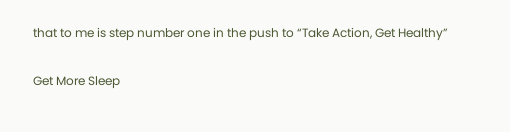that to me is step number one in the push to “Take Action, Get Healthy”

Get More Sleep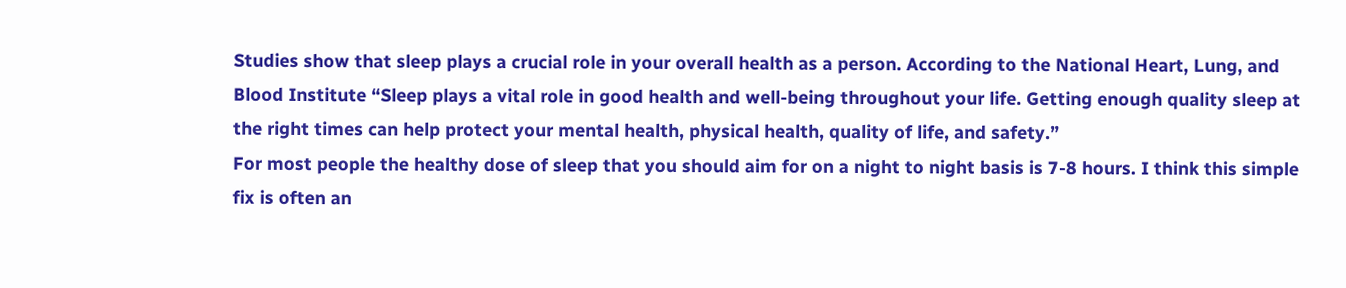Studies show that sleep plays a crucial role in your overall health as a person. According to the National Heart, Lung, and Blood Institute “Sleep plays a vital role in good health and well-being throughout your life. Getting enough quality sleep at the right times can help protect your mental health, physical health, quality of life, and safety.”
For most people the healthy dose of sleep that you should aim for on a night to night basis is 7-8 hours. I think this simple fix is often an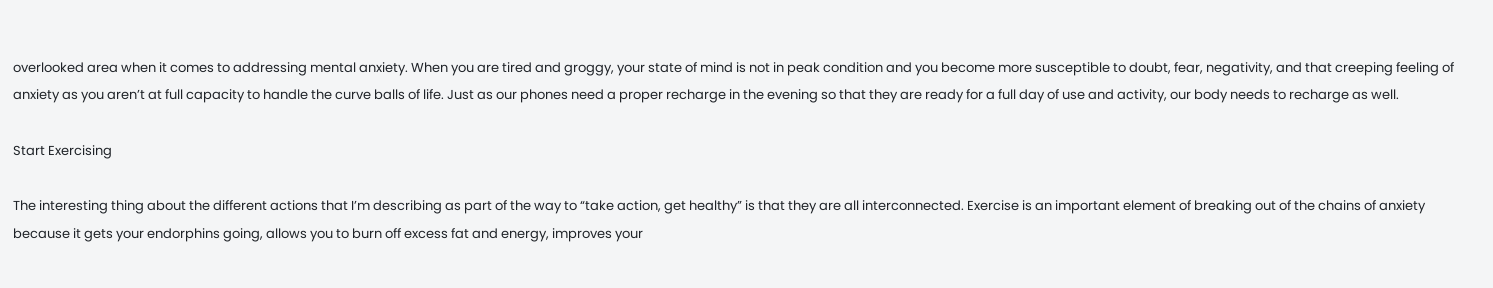overlooked area when it comes to addressing mental anxiety. When you are tired and groggy, your state of mind is not in peak condition and you become more susceptible to doubt, fear, negativity, and that creeping feeling of anxiety as you aren’t at full capacity to handle the curve balls of life. Just as our phones need a proper recharge in the evening so that they are ready for a full day of use and activity, our body needs to recharge as well.

Start Exercising

The interesting thing about the different actions that I’m describing as part of the way to “take action, get healthy” is that they are all interconnected. Exercise is an important element of breaking out of the chains of anxiety because it gets your endorphins going, allows you to burn off excess fat and energy, improves your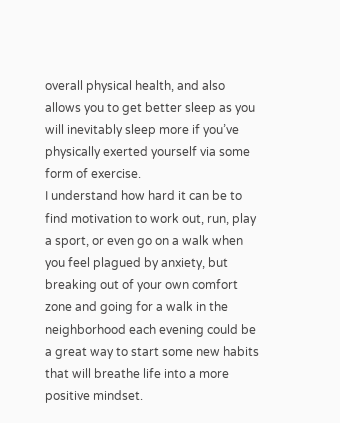overall physical health, and also allows you to get better sleep as you will inevitably sleep more if you’ve physically exerted yourself via some form of exercise.
I understand how hard it can be to find motivation to work out, run, play a sport, or even go on a walk when you feel plagued by anxiety, but breaking out of your own comfort zone and going for a walk in the neighborhood each evening could be a great way to start some new habits that will breathe life into a more positive mindset.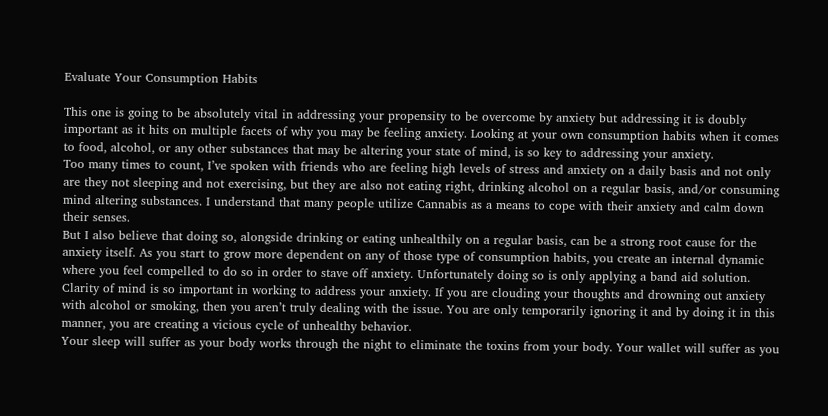Evaluate Your Consumption Habits

This one is going to be absolutely vital in addressing your propensity to be overcome by anxiety but addressing it is doubly important as it hits on multiple facets of why you may be feeling anxiety. Looking at your own consumption habits when it comes to food, alcohol, or any other substances that may be altering your state of mind, is so key to addressing your anxiety.
Too many times to count, I’ve spoken with friends who are feeling high levels of stress and anxiety on a daily basis and not only are they not sleeping and not exercising, but they are also not eating right, drinking alcohol on a regular basis, and/or consuming mind altering substances. I understand that many people utilize Cannabis as a means to cope with their anxiety and calm down their senses.
But I also believe that doing so, alongside drinking or eating unhealthily on a regular basis, can be a strong root cause for the anxiety itself. As you start to grow more dependent on any of those type of consumption habits, you create an internal dynamic where you feel compelled to do so in order to stave off anxiety. Unfortunately doing so is only applying a band aid solution.
Clarity of mind is so important in working to address your anxiety. If you are clouding your thoughts and drowning out anxiety with alcohol or smoking, then you aren’t truly dealing with the issue. You are only temporarily ignoring it and by doing it in this manner, you are creating a vicious cycle of unhealthy behavior.
Your sleep will suffer as your body works through the night to eliminate the toxins from your body. Your wallet will suffer as you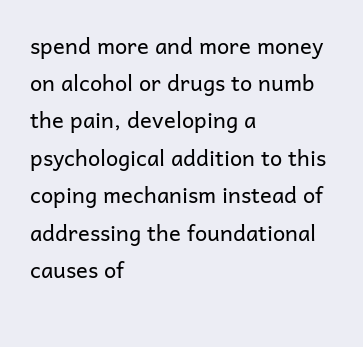spend more and more money on alcohol or drugs to numb the pain, developing a psychological addition to this coping mechanism instead of addressing the foundational causes of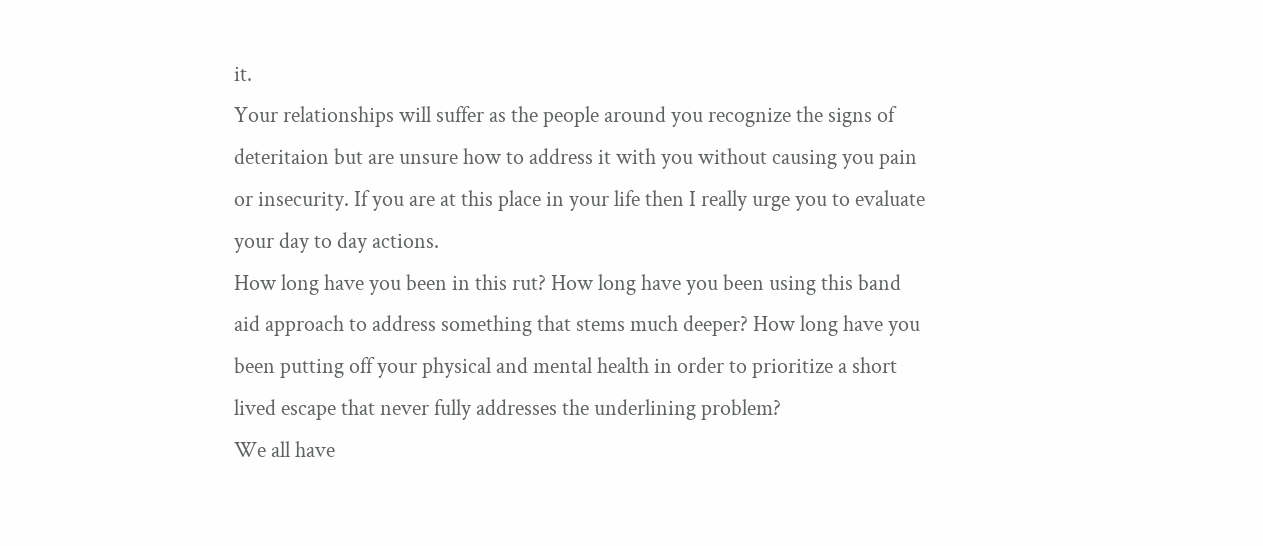it.
Your relationships will suffer as the people around you recognize the signs of deteritaion but are unsure how to address it with you without causing you pain or insecurity. If you are at this place in your life then I really urge you to evaluate your day to day actions.
How long have you been in this rut? How long have you been using this band aid approach to address something that stems much deeper? How long have you been putting off your physical and mental health in order to prioritize a short lived escape that never fully addresses the underlining problem?
We all have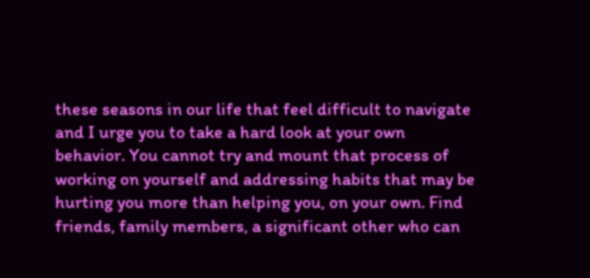these seasons in our life that feel difficult to navigate and I urge you to take a hard look at your own behavior. You cannot try and mount that process of working on yourself and addressing habits that may be hurting you more than helping you, on your own. Find friends, family members, a significant other who can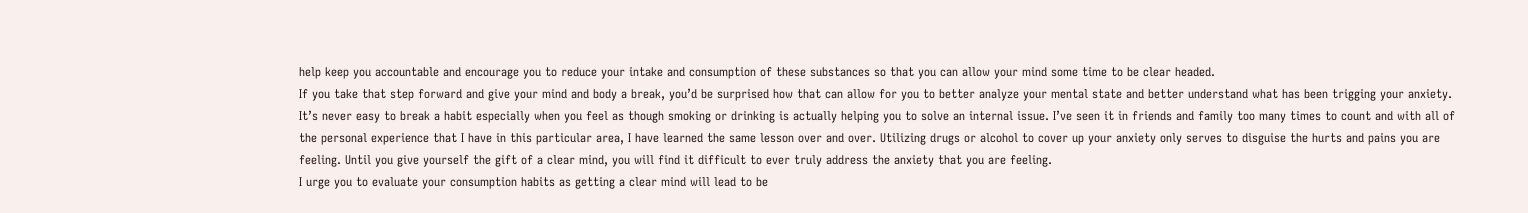help keep you accountable and encourage you to reduce your intake and consumption of these substances so that you can allow your mind some time to be clear headed.
If you take that step forward and give your mind and body a break, you’d be surprised how that can allow for you to better analyze your mental state and better understand what has been trigging your anxiety.
It’s never easy to break a habit especially when you feel as though smoking or drinking is actually helping you to solve an internal issue. I’ve seen it in friends and family too many times to count and with all of the personal experience that I have in this particular area, I have learned the same lesson over and over. Utilizing drugs or alcohol to cover up your anxiety only serves to disguise the hurts and pains you are feeling. Until you give yourself the gift of a clear mind, you will find it difficult to ever truly address the anxiety that you are feeling.
I urge you to evaluate your consumption habits as getting a clear mind will lead to be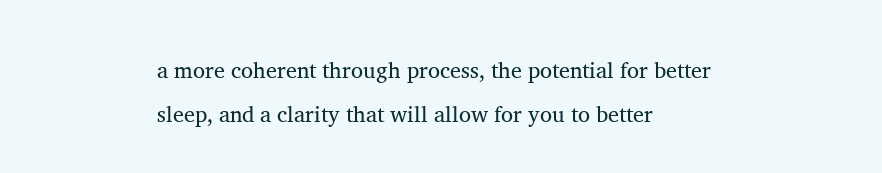a more coherent through process, the potential for better sleep, and a clarity that will allow for you to better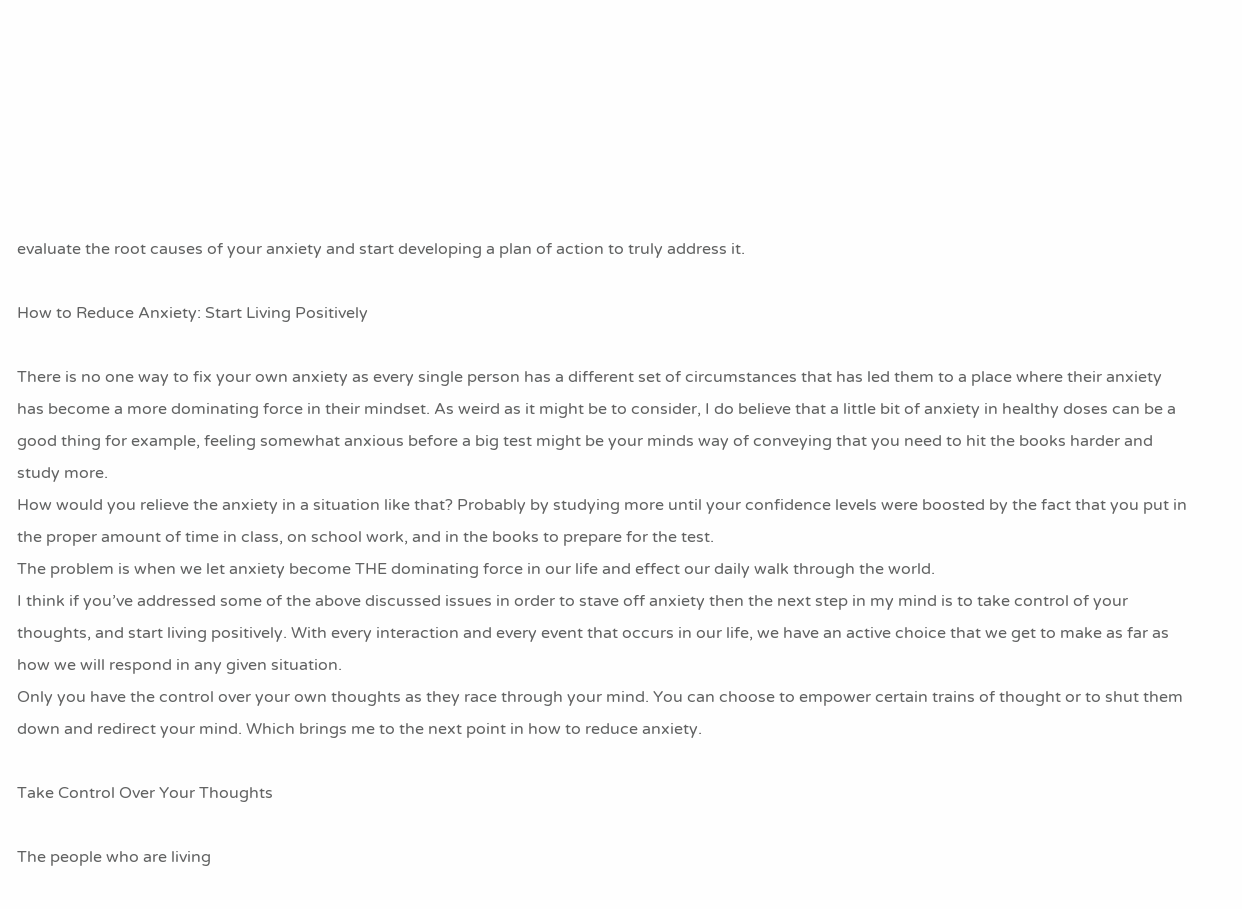evaluate the root causes of your anxiety and start developing a plan of action to truly address it.

How to Reduce Anxiety: Start Living Positively

There is no one way to fix your own anxiety as every single person has a different set of circumstances that has led them to a place where their anxiety has become a more dominating force in their mindset. As weird as it might be to consider, I do believe that a little bit of anxiety in healthy doses can be a good thing for example, feeling somewhat anxious before a big test might be your minds way of conveying that you need to hit the books harder and study more.
How would you relieve the anxiety in a situation like that? Probably by studying more until your confidence levels were boosted by the fact that you put in the proper amount of time in class, on school work, and in the books to prepare for the test.
The problem is when we let anxiety become THE dominating force in our life and effect our daily walk through the world.
I think if you’ve addressed some of the above discussed issues in order to stave off anxiety then the next step in my mind is to take control of your thoughts, and start living positively. With every interaction and every event that occurs in our life, we have an active choice that we get to make as far as how we will respond in any given situation.
Only you have the control over your own thoughts as they race through your mind. You can choose to empower certain trains of thought or to shut them down and redirect your mind. Which brings me to the next point in how to reduce anxiety.

Take Control Over Your Thoughts

The people who are living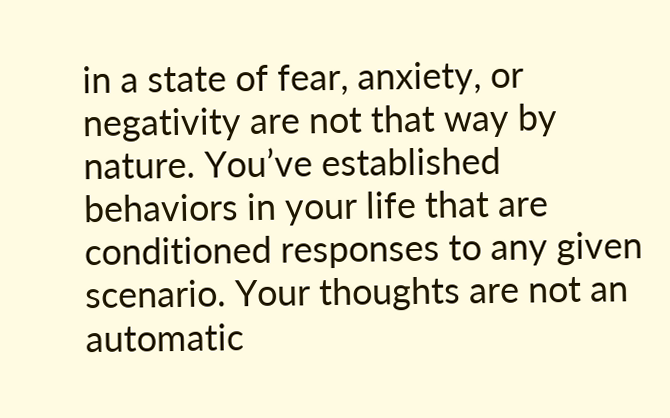in a state of fear, anxiety, or negativity are not that way by nature. You’ve established behaviors in your life that are conditioned responses to any given scenario. Your thoughts are not an automatic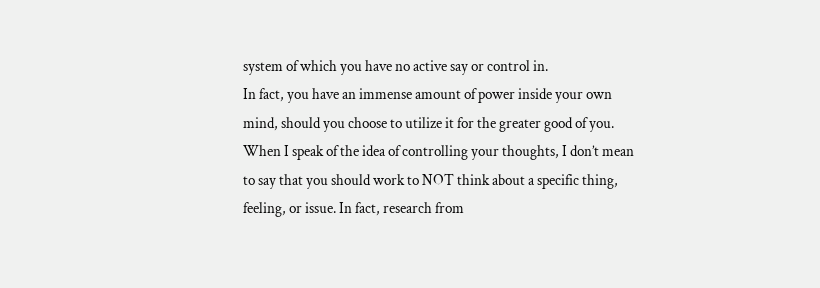system of which you have no active say or control in.
In fact, you have an immense amount of power inside your own mind, should you choose to utilize it for the greater good of you. When I speak of the idea of controlling your thoughts, I don’t mean to say that you should work to NOT think about a specific thing, feeling, or issue. In fact, research from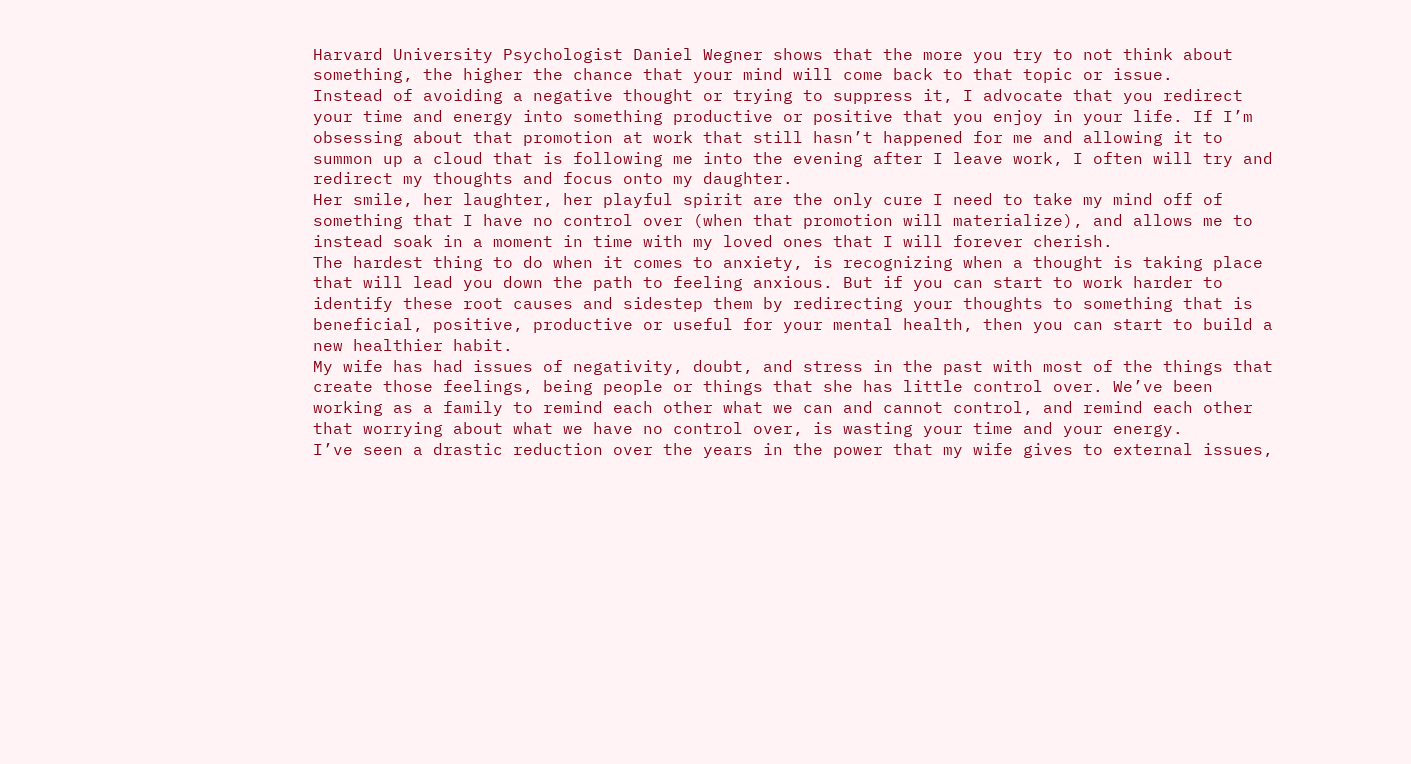Harvard University Psychologist Daniel Wegner shows that the more you try to not think about something, the higher the chance that your mind will come back to that topic or issue.
Instead of avoiding a negative thought or trying to suppress it, I advocate that you redirect your time and energy into something productive or positive that you enjoy in your life. If I’m obsessing about that promotion at work that still hasn’t happened for me and allowing it to summon up a cloud that is following me into the evening after I leave work, I often will try and redirect my thoughts and focus onto my daughter.
Her smile, her laughter, her playful spirit are the only cure I need to take my mind off of something that I have no control over (when that promotion will materialize), and allows me to instead soak in a moment in time with my loved ones that I will forever cherish.
The hardest thing to do when it comes to anxiety, is recognizing when a thought is taking place that will lead you down the path to feeling anxious. But if you can start to work harder to identify these root causes and sidestep them by redirecting your thoughts to something that is beneficial, positive, productive or useful for your mental health, then you can start to build a new healthier habit.
My wife has had issues of negativity, doubt, and stress in the past with most of the things that create those feelings, being people or things that she has little control over. We’ve been working as a family to remind each other what we can and cannot control, and remind each other that worrying about what we have no control over, is wasting your time and your energy.
I’ve seen a drastic reduction over the years in the power that my wife gives to external issues,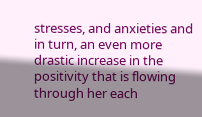stresses, and anxieties and in turn, an even more drastic increase in the positivity that is flowing through her each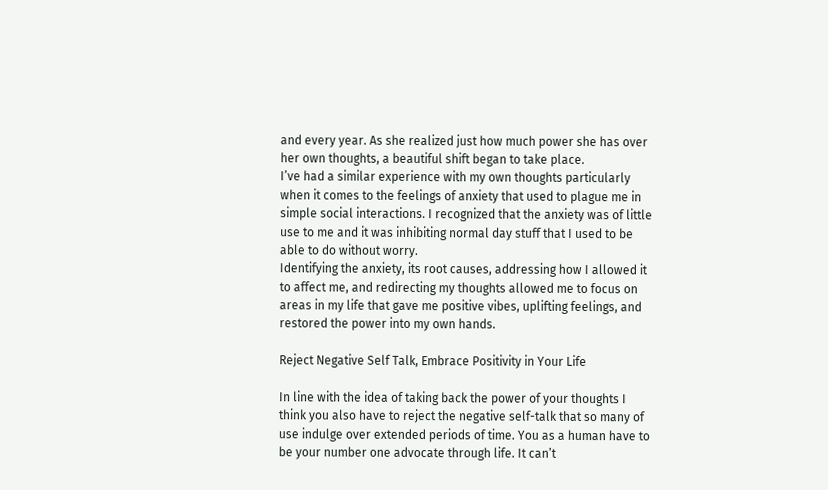and every year. As she realized just how much power she has over her own thoughts, a beautiful shift began to take place.
I’ve had a similar experience with my own thoughts particularly when it comes to the feelings of anxiety that used to plague me in simple social interactions. I recognized that the anxiety was of little use to me and it was inhibiting normal day stuff that I used to be able to do without worry.
Identifying the anxiety, its root causes, addressing how I allowed it to affect me, and redirecting my thoughts allowed me to focus on areas in my life that gave me positive vibes, uplifting feelings, and restored the power into my own hands.

Reject Negative Self Talk, Embrace Positivity in Your Life

In line with the idea of taking back the power of your thoughts I think you also have to reject the negative self-talk that so many of use indulge over extended periods of time. You as a human have to be your number one advocate through life. It can’t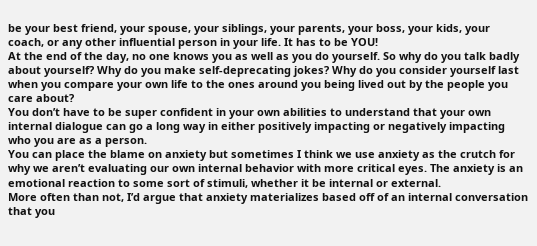be your best friend, your spouse, your siblings, your parents, your boss, your kids, your coach, or any other influential person in your life. It has to be YOU!
At the end of the day, no one knows you as well as you do yourself. So why do you talk badly about yourself? Why do you make self-deprecating jokes? Why do you consider yourself last when you compare your own life to the ones around you being lived out by the people you care about?
You don’t have to be super confident in your own abilities to understand that your own internal dialogue can go a long way in either positively impacting or negatively impacting who you are as a person.
You can place the blame on anxiety but sometimes I think we use anxiety as the crutch for why we aren’t evaluating our own internal behavior with more critical eyes. The anxiety is an emotional reaction to some sort of stimuli, whether it be internal or external.
More often than not, I’d argue that anxiety materializes based off of an internal conversation that you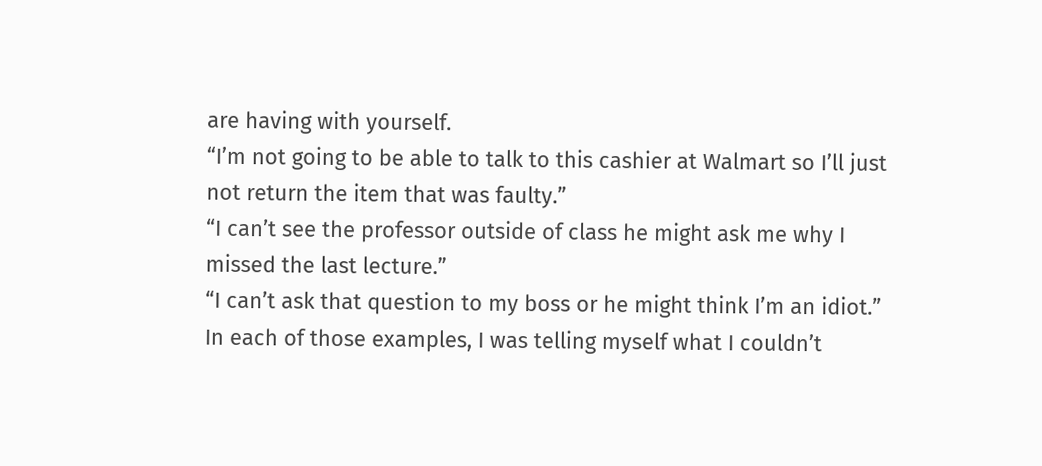are having with yourself.
“I’m not going to be able to talk to this cashier at Walmart so I’ll just not return the item that was faulty.”
“I can’t see the professor outside of class he might ask me why I missed the last lecture.”
“I can’t ask that question to my boss or he might think I’m an idiot.”
In each of those examples, I was telling myself what I couldn’t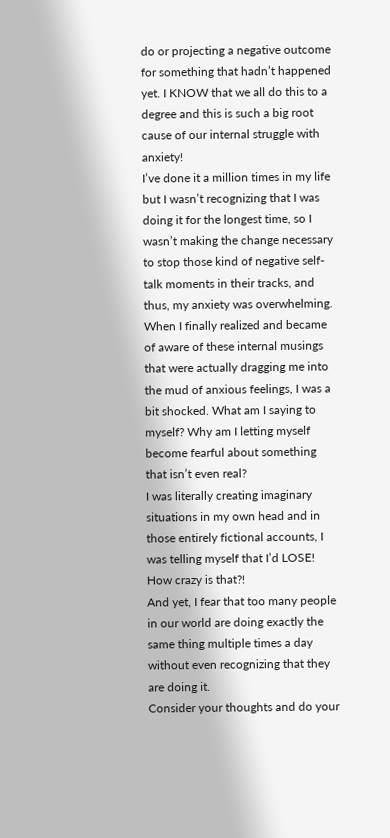do or projecting a negative outcome for something that hadn’t happened yet. I KNOW that we all do this to a degree and this is such a big root cause of our internal struggle with anxiety!
I’ve done it a million times in my life but I wasn’t recognizing that I was doing it for the longest time, so I wasn’t making the change necessary to stop those kind of negative self-talk moments in their tracks, and thus, my anxiety was overwhelming.
When I finally realized and became of aware of these internal musings that were actually dragging me into the mud of anxious feelings, I was a bit shocked. What am I saying to myself? Why am I letting myself become fearful about something that isn’t even real?
I was literally creating imaginary situations in my own head and in those entirely fictional accounts, I was telling myself that I’d LOSE! How crazy is that?!
And yet, I fear that too many people in our world are doing exactly the same thing multiple times a day without even recognizing that they are doing it.
Consider your thoughts and do your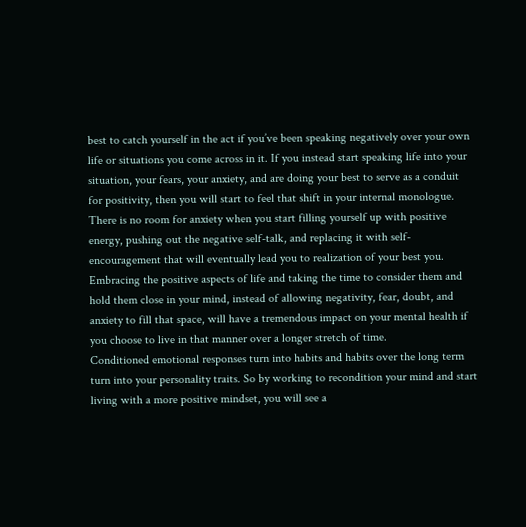best to catch yourself in the act if you’ve been speaking negatively over your own life or situations you come across in it. If you instead start speaking life into your situation, your fears, your anxiety, and are doing your best to serve as a conduit for positivity, then you will start to feel that shift in your internal monologue.
There is no room for anxiety when you start filling yourself up with positive energy, pushing out the negative self-talk, and replacing it with self-encouragement that will eventually lead you to realization of your best you.
Embracing the positive aspects of life and taking the time to consider them and hold them close in your mind, instead of allowing negativity, fear, doubt, and anxiety to fill that space, will have a tremendous impact on your mental health if you choose to live in that manner over a longer stretch of time.
Conditioned emotional responses turn into habits and habits over the long term turn into your personality traits. So by working to recondition your mind and start living with a more positive mindset, you will see a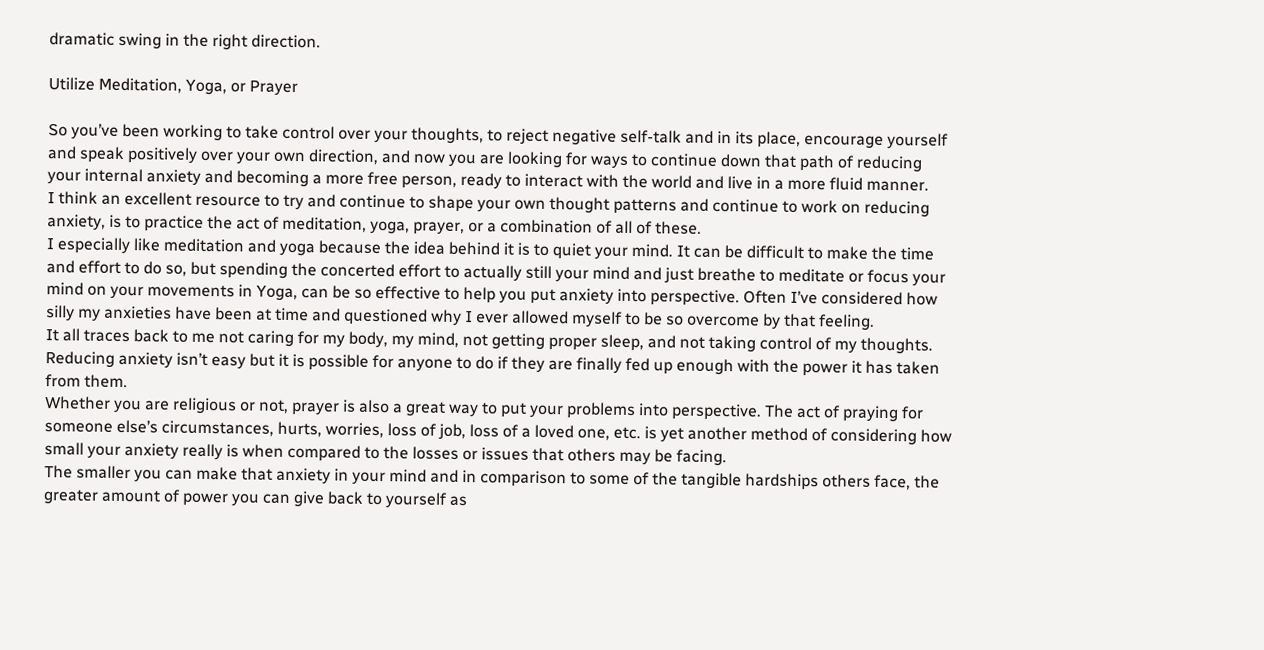dramatic swing in the right direction.

Utilize Meditation, Yoga, or Prayer

So you’ve been working to take control over your thoughts, to reject negative self-talk and in its place, encourage yourself and speak positively over your own direction, and now you are looking for ways to continue down that path of reducing your internal anxiety and becoming a more free person, ready to interact with the world and live in a more fluid manner.
I think an excellent resource to try and continue to shape your own thought patterns and continue to work on reducing anxiety, is to practice the act of meditation, yoga, prayer, or a combination of all of these.
I especially like meditation and yoga because the idea behind it is to quiet your mind. It can be difficult to make the time and effort to do so, but spending the concerted effort to actually still your mind and just breathe to meditate or focus your mind on your movements in Yoga, can be so effective to help you put anxiety into perspective. Often I’ve considered how silly my anxieties have been at time and questioned why I ever allowed myself to be so overcome by that feeling.
It all traces back to me not caring for my body, my mind, not getting proper sleep, and not taking control of my thoughts. Reducing anxiety isn’t easy but it is possible for anyone to do if they are finally fed up enough with the power it has taken from them.
Whether you are religious or not, prayer is also a great way to put your problems into perspective. The act of praying for someone else’s circumstances, hurts, worries, loss of job, loss of a loved one, etc. is yet another method of considering how small your anxiety really is when compared to the losses or issues that others may be facing.
The smaller you can make that anxiety in your mind and in comparison to some of the tangible hardships others face, the greater amount of power you can give back to yourself as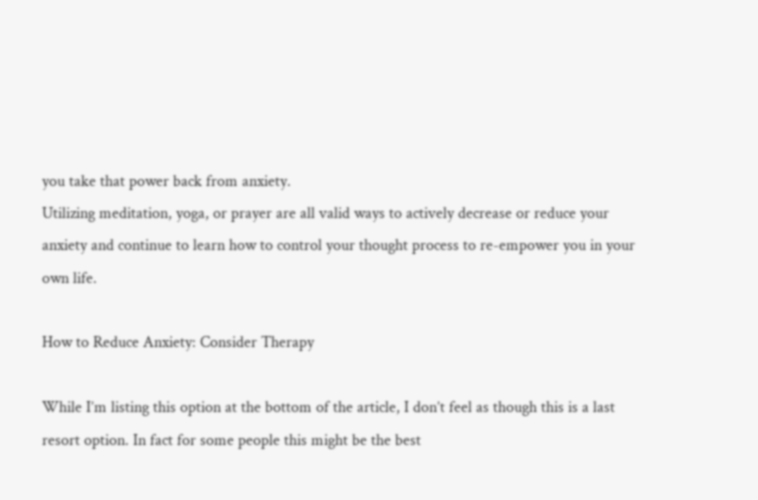you take that power back from anxiety.
Utilizing meditation, yoga, or prayer are all valid ways to actively decrease or reduce your anxiety and continue to learn how to control your thought process to re-empower you in your own life.

How to Reduce Anxiety: Consider Therapy

While I’m listing this option at the bottom of the article, I don’t feel as though this is a last resort option. In fact for some people this might be the best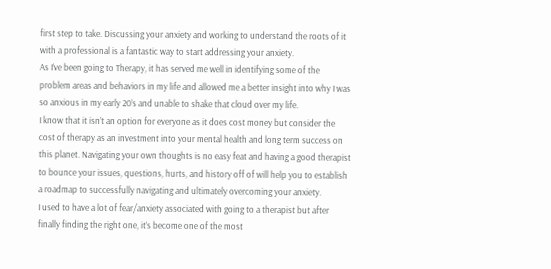first step to take. Discussing your anxiety and working to understand the roots of it with a professional is a fantastic way to start addressing your anxiety.
As I’ve been going to Therapy, it has served me well in identifying some of the problem areas and behaviors in my life and allowed me a better insight into why I was so anxious in my early 20’s and unable to shake that cloud over my life.
I know that it isn’t an option for everyone as it does cost money but consider the cost of therapy as an investment into your mental health and long term success on this planet. Navigating your own thoughts is no easy feat and having a good therapist to bounce your issues, questions, hurts, and history off of will help you to establish a roadmap to successfully navigating and ultimately overcoming your anxiety.
I used to have a lot of fear/anxiety associated with going to a therapist but after finally finding the right one, it’s become one of the most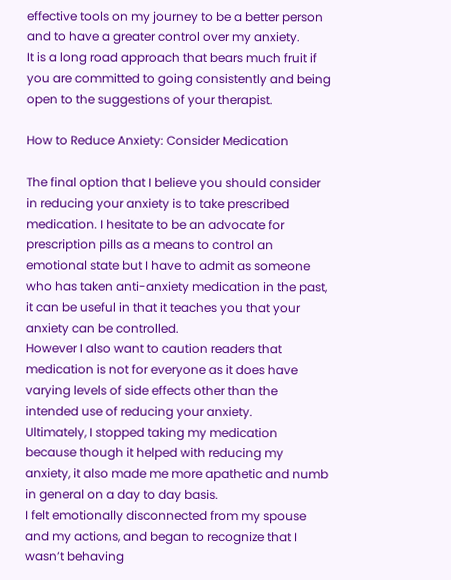effective tools on my journey to be a better person and to have a greater control over my anxiety.
It is a long road approach that bears much fruit if you are committed to going consistently and being open to the suggestions of your therapist.

How to Reduce Anxiety: Consider Medication

The final option that I believe you should consider in reducing your anxiety is to take prescribed medication. I hesitate to be an advocate for prescription pills as a means to control an emotional state but I have to admit as someone who has taken anti-anxiety medication in the past, it can be useful in that it teaches you that your anxiety can be controlled.
However I also want to caution readers that medication is not for everyone as it does have varying levels of side effects other than the intended use of reducing your anxiety.
Ultimately, I stopped taking my medication because though it helped with reducing my anxiety, it also made me more apathetic and numb in general on a day to day basis.
I felt emotionally disconnected from my spouse and my actions, and began to recognize that I wasn’t behaving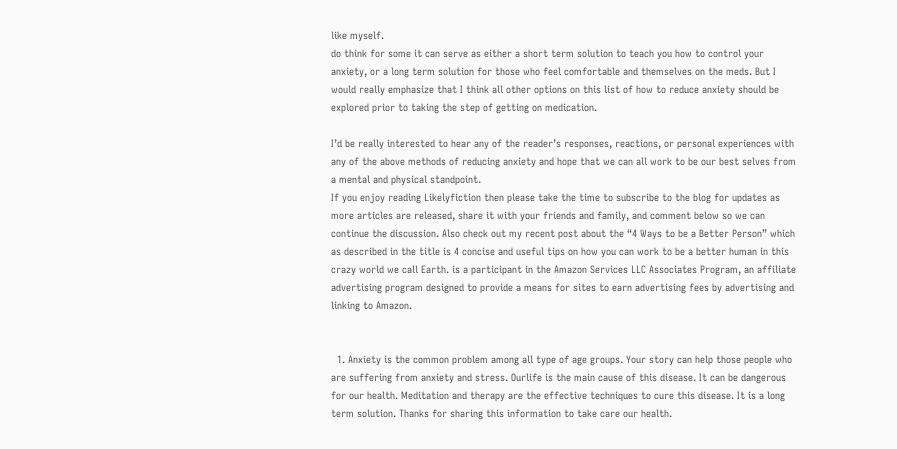like myself.
do think for some it can serve as either a short term solution to teach you how to control your anxiety, or a long term solution for those who feel comfortable and themselves on the meds. But I would really emphasize that I think all other options on this list of how to reduce anxiety should be explored prior to taking the step of getting on medication.

I’d be really interested to hear any of the reader’s responses, reactions, or personal experiences with any of the above methods of reducing anxiety and hope that we can all work to be our best selves from a mental and physical standpoint.
If you enjoy reading Likelyfiction then please take the time to subscribe to the blog for updates as more articles are released, share it with your friends and family, and comment below so we can continue the discussion. Also check out my recent post about the “4 Ways to be a Better Person” which as described in the title is 4 concise and useful tips on how you can work to be a better human in this crazy world we call Earth. is a participant in the Amazon Services LLC Associates Program, an affiliate advertising program designed to provide a means for sites to earn advertising fees by advertising and linking to Amazon.


  1. Anxiety is the common problem among all type of age groups. Your story can help those people who are suffering from anxiety and stress. Ourlife is the main cause of this disease. It can be dangerous for our health. Meditation and therapy are the effective techniques to cure this disease. It is a long term solution. Thanks for sharing this information to take care our health.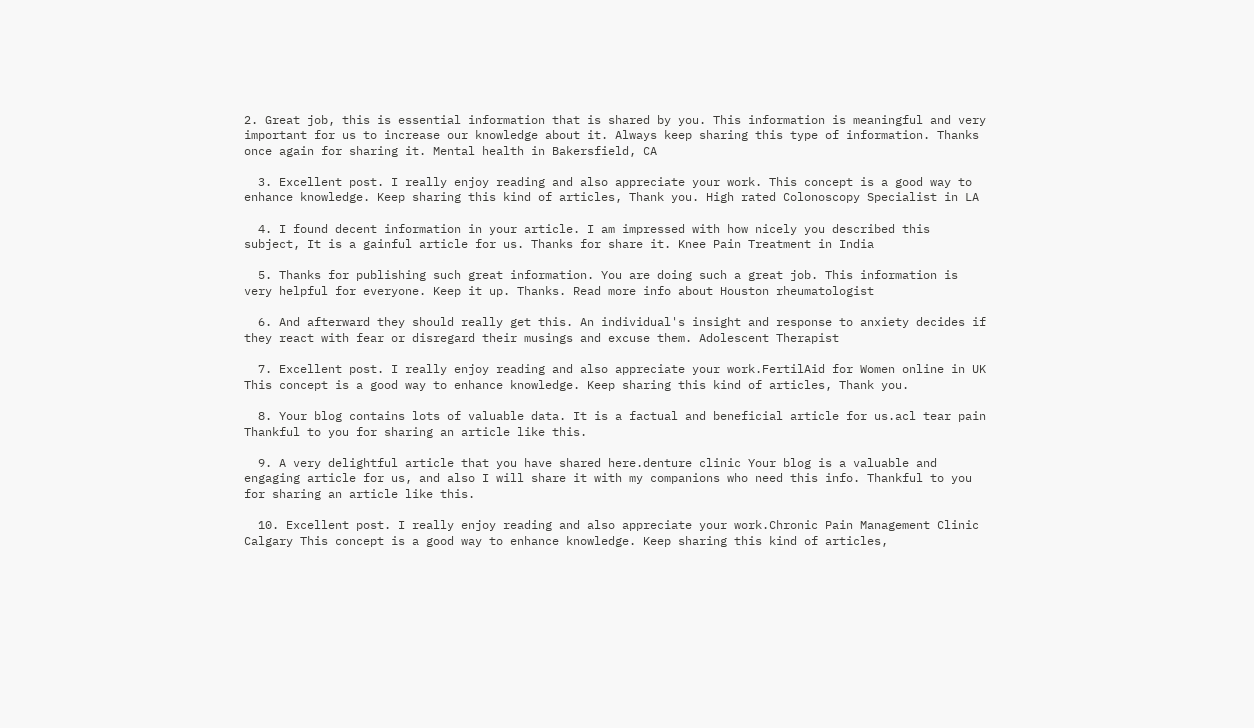2. Great job, this is essential information that is shared by you. This information is meaningful and very important for us to increase our knowledge about it. Always keep sharing this type of information. Thanks once again for sharing it. Mental health in Bakersfield, CA

  3. Excellent post. I really enjoy reading and also appreciate your work. This concept is a good way to enhance knowledge. Keep sharing this kind of articles, Thank you. High rated Colonoscopy Specialist in LA

  4. I found decent information in your article. I am impressed with how nicely you described this subject, It is a gainful article for us. Thanks for share it. Knee Pain Treatment in India

  5. Thanks for publishing such great information. You are doing such a great job. This information is very helpful for everyone. Keep it up. Thanks. Read more info about Houston rheumatologist

  6. And afterward they should really get this. An individual's insight and response to anxiety decides if they react with fear or disregard their musings and excuse them. Adolescent Therapist

  7. Excellent post. I really enjoy reading and also appreciate your work.FertilAid for Women online in UK This concept is a good way to enhance knowledge. Keep sharing this kind of articles, Thank you.

  8. Your blog contains lots of valuable data. It is a factual and beneficial article for us.acl tear pain Thankful to you for sharing an article like this.

  9. A very delightful article that you have shared here.denture clinic Your blog is a valuable and engaging article for us, and also I will share it with my companions who need this info. Thankful to you for sharing an article like this.

  10. Excellent post. I really enjoy reading and also appreciate your work.Chronic Pain Management Clinic Calgary This concept is a good way to enhance knowledge. Keep sharing this kind of articles,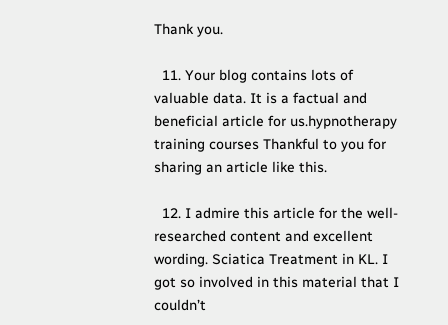Thank you.

  11. Your blog contains lots of valuable data. It is a factual and beneficial article for us.hypnotherapy training courses Thankful to you for sharing an article like this.

  12. I admire this article for the well-researched content and excellent wording. Sciatica Treatment in KL. I got so involved in this material that I couldn’t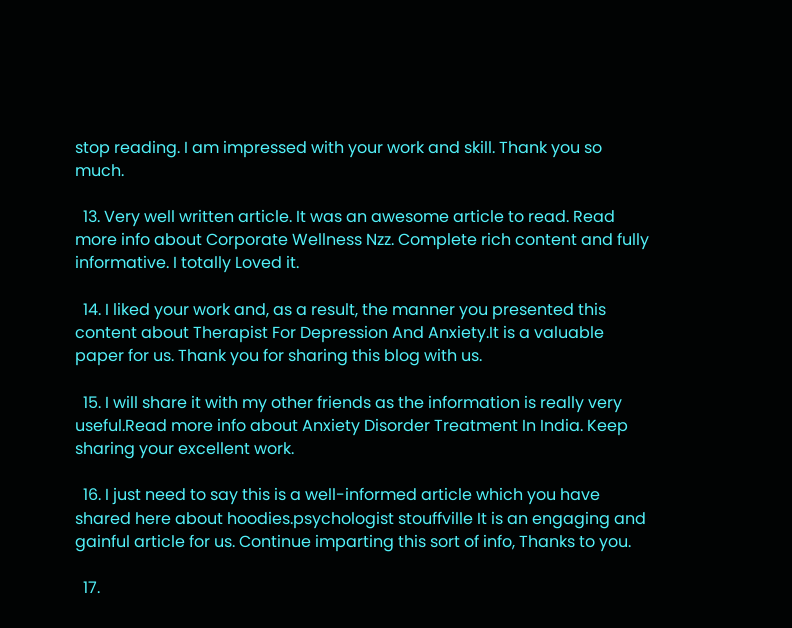stop reading. I am impressed with your work and skill. Thank you so much.

  13. Very well written article. It was an awesome article to read. Read more info about Corporate Wellness Nzz. Complete rich content and fully informative. I totally Loved it.

  14. I liked your work and, as a result, the manner you presented this content about Therapist For Depression And Anxiety.It is a valuable paper for us. Thank you for sharing this blog with us.

  15. I will share it with my other friends as the information is really very useful.Read more info about Anxiety Disorder Treatment In India. Keep sharing your excellent work.

  16. I just need to say this is a well-informed article which you have shared here about hoodies.psychologist stouffville It is an engaging and gainful article for us. Continue imparting this sort of info, Thanks to you.

  17.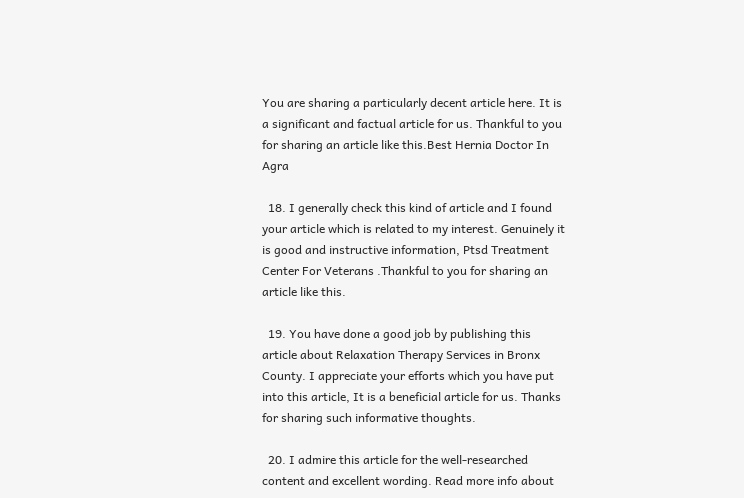You are sharing a particularly decent article here. It is a significant and factual article for us. Thankful to you for sharing an article like this.Best Hernia Doctor In Agra

  18. I generally check this kind of article and I found your article which is related to my interest. Genuinely it is good and instructive information, Ptsd Treatment Center For Veterans .Thankful to you for sharing an article like this.

  19. You have done a good job by publishing this article about Relaxation Therapy Services in Bronx County. I appreciate your efforts which you have put into this article, It is a beneficial article for us. Thanks for sharing such informative thoughts.

  20. I admire this article for the well-researched content and excellent wording. Read more info about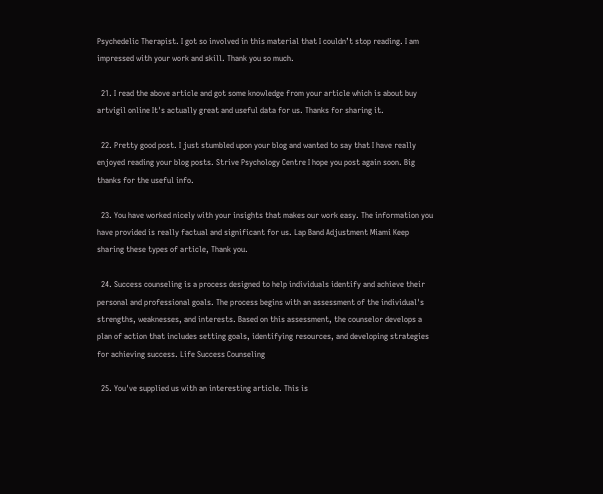Psychedelic Therapist. I got so involved in this material that I couldn’t stop reading. I am impressed with your work and skill. Thank you so much.

  21. I read the above article and got some knowledge from your article which is about buy artvigil online It's actually great and useful data for us. Thanks for sharing it.

  22. Pretty good post. I just stumbled upon your blog and wanted to say that I have really enjoyed reading your blog posts. Strive Psychology Centre I hope you post again soon. Big thanks for the useful info.

  23. You have worked nicely with your insights that makes our work easy. The information you have provided is really factual and significant for us. Lap Band Adjustment Miami Keep sharing these types of article, Thank you.

  24. Success counseling is a process designed to help individuals identify and achieve their personal and professional goals. The process begins with an assessment of the individual's strengths, weaknesses, and interests. Based on this assessment, the counselor develops a plan of action that includes setting goals, identifying resources, and developing strategies for achieving success. Life Success Counseling

  25. You've supplied us with an interesting article. This is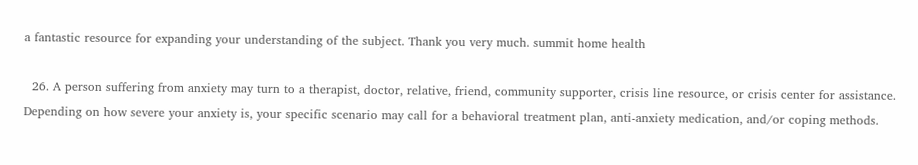a fantastic resource for expanding your understanding of the subject. Thank you very much. summit home health

  26. A person suffering from anxiety may turn to a therapist, doctor, relative, friend, community supporter, crisis line resource, or crisis center for assistance. Depending on how severe your anxiety is, your specific scenario may call for a behavioral treatment plan, anti-anxiety medication, and/or coping methods.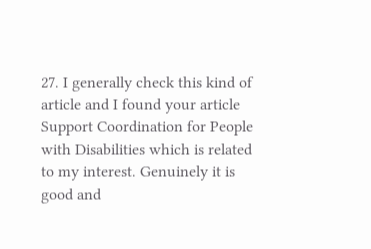27. I generally check this kind of article and I found your article Support Coordination for People with Disabilities which is related to my interest. Genuinely it is good and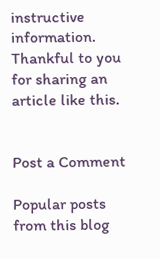instructive information. Thankful to you for sharing an article like this.


Post a Comment

Popular posts from this blog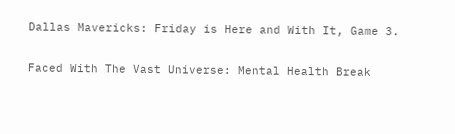Dallas Mavericks: Friday is Here and With It, Game 3.

Faced With The Vast Universe: Mental Health Break